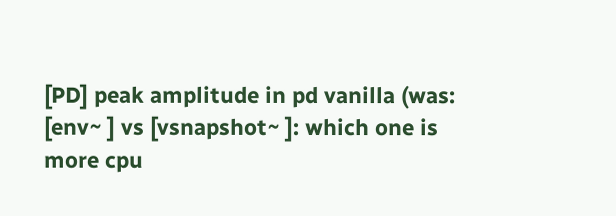[PD] peak amplitude in pd vanilla (was: [env~ ] vs [vsnapshot~ ]: which one is more cpu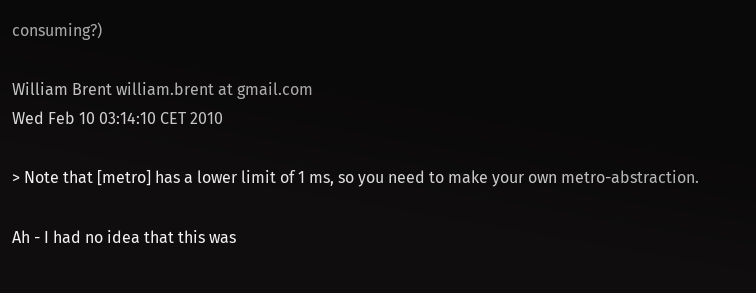consuming?)

William Brent william.brent at gmail.com
Wed Feb 10 03:14:10 CET 2010

> Note that [metro] has a lower limit of 1 ms, so you need to make your own metro-abstraction.

Ah - I had no idea that this was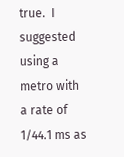true.  I suggested using a metro with
a rate of 1/44.1 ms as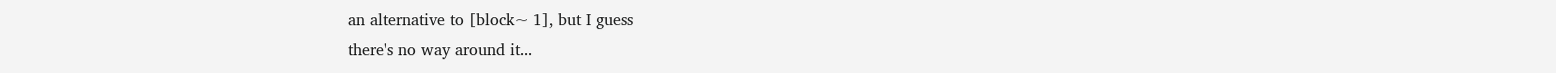an alternative to [block~ 1], but I guess
there's no way around it...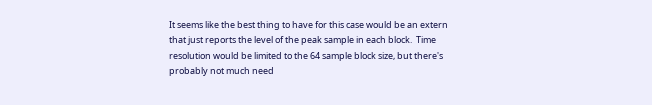It seems like the best thing to have for this case would be an extern
that just reports the level of the peak sample in each block.  Time
resolution would be limited to the 64 sample block size, but there's
probably not much need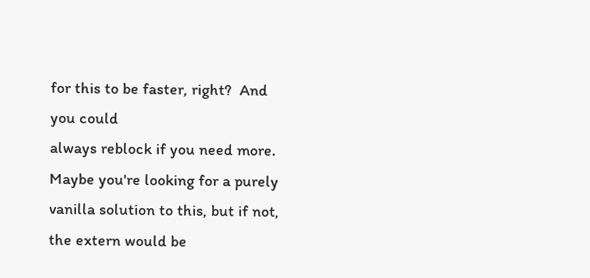for this to be faster, right?  And you could
always reblock if you need more.  Maybe you're looking for a purely
vanilla solution to this, but if not, the extern would be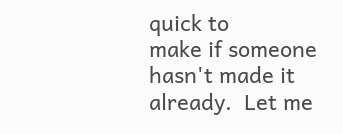quick to
make if someone hasn't made it already.  Let me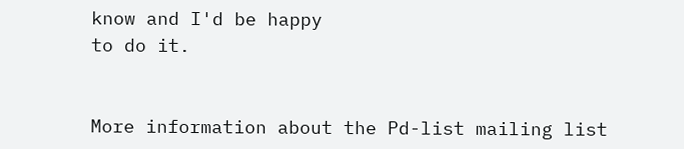know and I'd be happy
to do it.


More information about the Pd-list mailing list